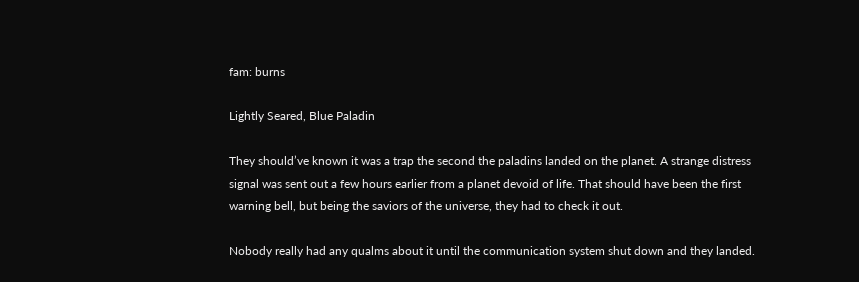fam: burns

Lightly Seared, Blue Paladin

They should’ve known it was a trap the second the paladins landed on the planet. A strange distress signal was sent out a few hours earlier from a planet devoid of life. That should have been the first warning bell, but being the saviors of the universe, they had to check it out.

Nobody really had any qualms about it until the communication system shut down and they landed.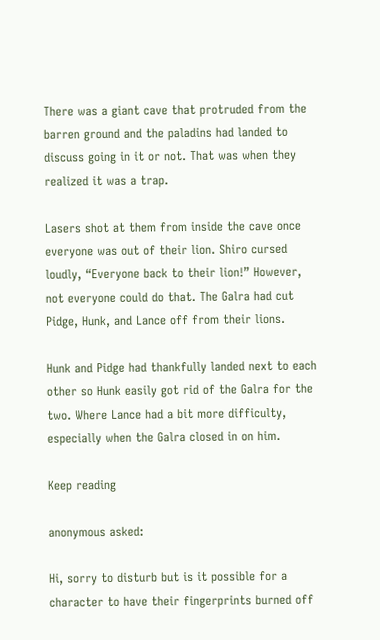There was a giant cave that protruded from the barren ground and the paladins had landed to discuss going in it or not. That was when they realized it was a trap.

Lasers shot at them from inside the cave once everyone was out of their lion. Shiro cursed loudly, “Everyone back to their lion!” However, not everyone could do that. The Galra had cut Pidge, Hunk, and Lance off from their lions.

Hunk and Pidge had thankfully landed next to each other so Hunk easily got rid of the Galra for the two. Where Lance had a bit more difficulty, especially when the Galra closed in on him.

Keep reading

anonymous asked:

Hi, sorry to disturb but is it possible for a character to have their fingerprints burned off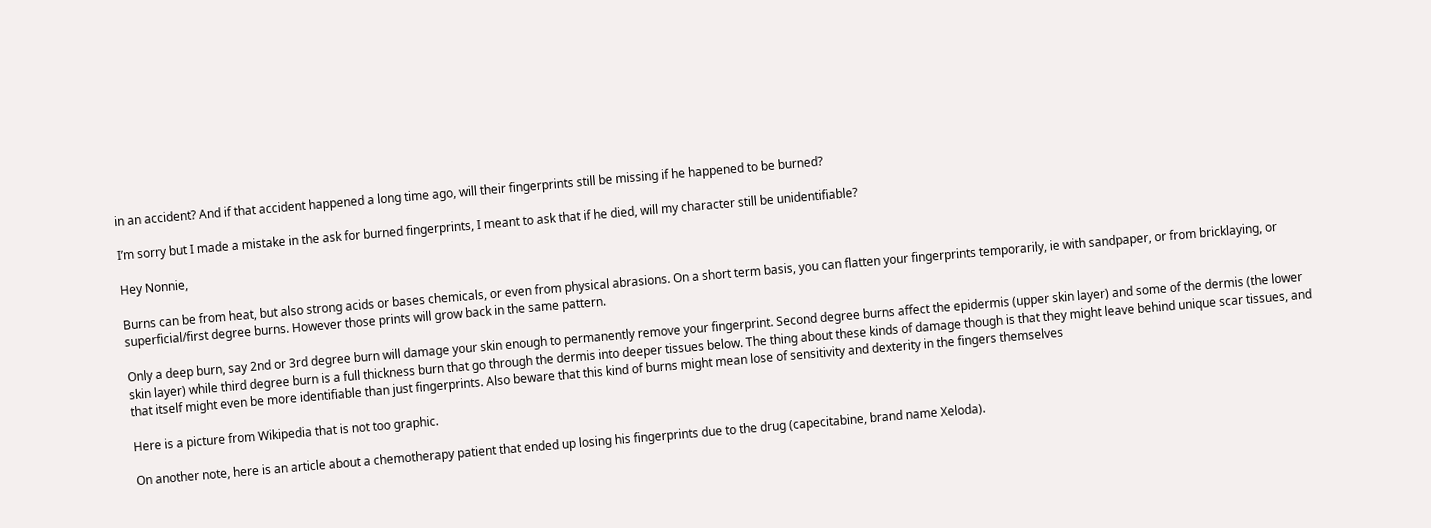in an accident? And if that accident happened a long time ago, will their fingerprints still be missing if he happened to be burned?

I’m sorry but I made a mistake in the ask for burned fingerprints, I meant to ask that if he died, will my character still be unidentifiable?

Hey Nonnie,

Burns can be from heat, but also strong acids or bases chemicals, or even from physical abrasions. On a short term basis, you can flatten your fingerprints temporarily, ie with sandpaper, or from bricklaying, or superficial/first degree burns. However those prints will grow back in the same pattern.

Only a deep burn, say 2nd or 3rd degree burn will damage your skin enough to permanently remove your fingerprint. Second degree burns affect the epidermis (upper skin layer) and some of the dermis (the lower skin layer) while third degree burn is a full thickness burn that go through the dermis into deeper tissues below. The thing about these kinds of damage though is that they might leave behind unique scar tissues, and that itself might even be more identifiable than just fingerprints. Also beware that this kind of burns might mean lose of sensitivity and dexterity in the fingers themselves

Here is a picture from Wikipedia that is not too graphic.

On another note, here is an article about a chemotherapy patient that ended up losing his fingerprints due to the drug (capecitabine, brand name Xeloda).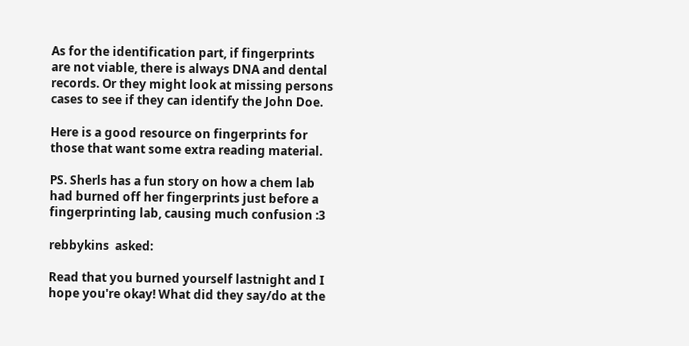As for the identification part, if fingerprints are not viable, there is always DNA and dental records. Or they might look at missing persons cases to see if they can identify the John Doe.

Here is a good resource on fingerprints for those that want some extra reading material.

PS. Sherls has a fun story on how a chem lab had burned off her fingerprints just before a fingerprinting lab, causing much confusion :3

rebbykins  asked:

Read that you burned yourself lastnight and I hope you're okay! What did they say/do at the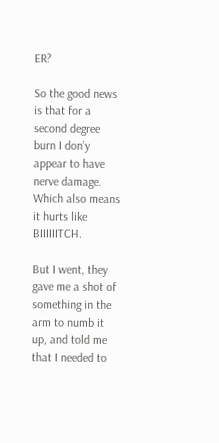ER?

So the good news is that for a second degree burn I don’y appear to have nerve damage.  Which also means it hurts like BIIIIIITCH.

But I went, they gave me a shot of something in the arm to numb it up, and told me that I needed to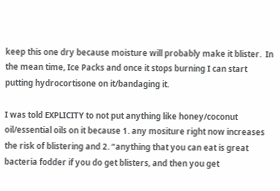keep this one dry because moisture will probably make it blister.  In the mean time, Ice Packs and once it stops burning I can start putting hydrocortisone on it/bandaging it.

I was told EXPLICITY to not put anything like honey/coconut oil/essential oils on it because 1. any mositure right now increases the risk of blistering and 2. “anything that you can eat is great bacteria fodder if you do get blisters, and then you get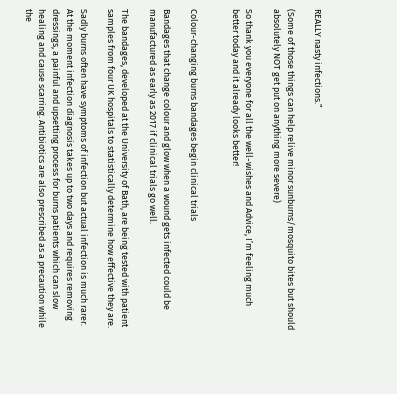REALLY nasty infections.”

(Some of those things can help relive minor sunburns/mosquito bites but should absolutely NOT get put on anything more severe)

So thank you everyone for all the well-wishes and Advice, I’m feeling much better today and it already looks better!


Colour-changing burns bandages begin clinical trials

Bandages that change colour and glow when a wound gets infected could be manufactured as early as 2017 if clinical trials go well.

The bandages, developed at the University of Bath, are being tested with patient samples from four UK hospitals to statistically determine how effective they are.

Sadly burns often have symptoms of infection but actual infection is much rarer. At the moment infection diagnosis takes up to two days and requires removing dressings, a painful and upsetting process for burns patients which can slow healing and cause scarring. Antibiotics are also prescribed as a precaution while the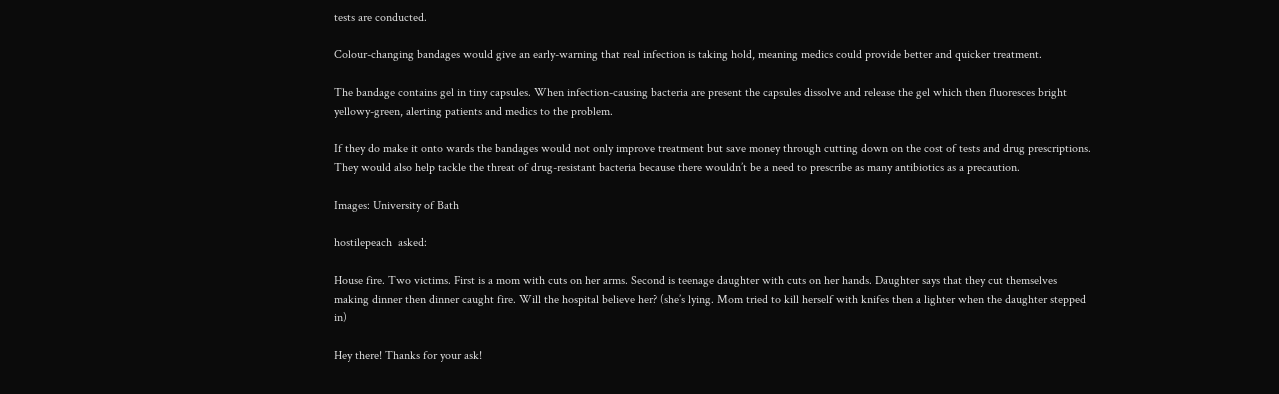tests are conducted.

Colour-changing bandages would give an early-warning that real infection is taking hold, meaning medics could provide better and quicker treatment.

The bandage contains gel in tiny capsules. When infection-causing bacteria are present the capsules dissolve and release the gel which then fluoresces bright yellowy-green, alerting patients and medics to the problem.

If they do make it onto wards the bandages would not only improve treatment but save money through cutting down on the cost of tests and drug prescriptions. They would also help tackle the threat of drug-resistant bacteria because there wouldn’t be a need to prescribe as many antibiotics as a precaution.

Images: University of Bath

hostilepeach  asked:

House fire. Two victims. First is a mom with cuts on her arms. Second is teenage daughter with cuts on her hands. Daughter says that they cut themselves making dinner then dinner caught fire. Will the hospital believe her? (she’s lying. Mom tried to kill herself with knifes then a lighter when the daughter stepped in)

Hey there! Thanks for your ask!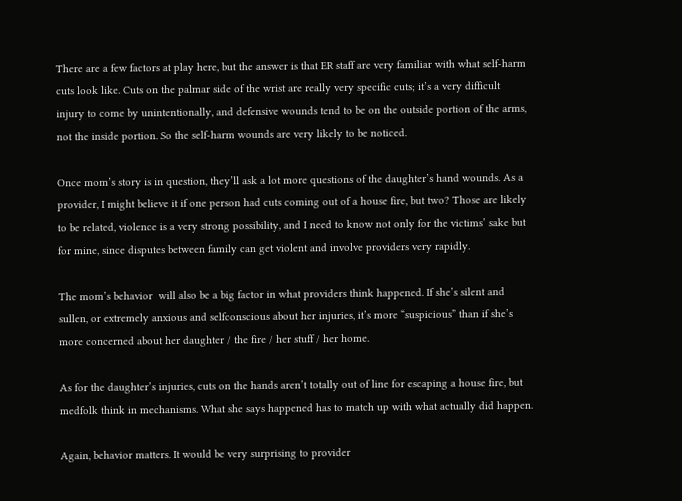There are a few factors at play here, but the answer is that ER staff are very familiar with what self-harm cuts look like. Cuts on the palmar side of the wrist are really very specific cuts; it’s a very difficult injury to come by unintentionally, and defensive wounds tend to be on the outside portion of the arms, not the inside portion. So the self-harm wounds are very likely to be noticed.

Once mom’s story is in question, they’ll ask a lot more questions of the daughter’s hand wounds. As a provider, I might believe it if one person had cuts coming out of a house fire, but two? Those are likely to be related, violence is a very strong possibility, and I need to know not only for the victims’ sake but for mine, since disputes between family can get violent and involve providers very rapidly.

The mom’s behavior  will also be a big factor in what providers think happened. If she’s silent and sullen, or extremely anxious and selfconscious about her injuries, it’s more “suspicious” than if she’s more concerned about her daughter / the fire / her stuff / her home.

As for the daughter’s injuries, cuts on the hands aren’t totally out of line for escaping a house fire, but medfolk think in mechanisms. What she says happened has to match up with what actually did happen.

Again, behavior matters. It would be very surprising to provider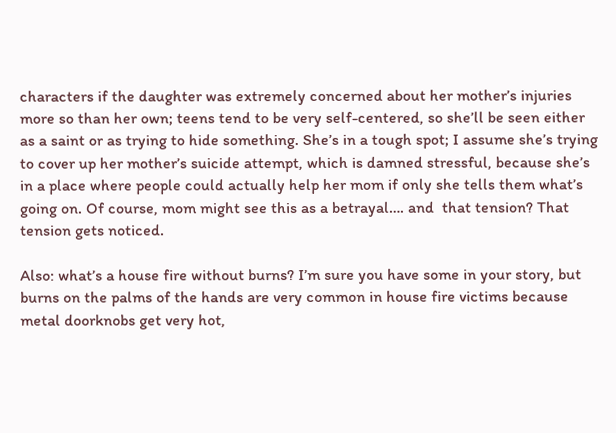characters if the daughter was extremely concerned about her mother’s injuries more so than her own; teens tend to be very self-centered, so she’ll be seen either as a saint or as trying to hide something. She’s in a tough spot; I assume she’s trying to cover up her mother’s suicide attempt, which is damned stressful, because she’s in a place where people could actually help her mom if only she tells them what’s going on. Of course, mom might see this as a betrayal…. and  that tension? That tension gets noticed.

Also: what’s a house fire without burns? I’m sure you have some in your story, but burns on the palms of the hands are very common in house fire victims because metal doorknobs get very hot,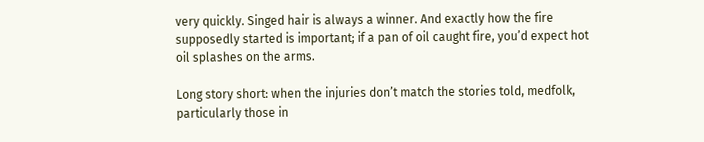very quickly. Singed hair is always a winner. And exactly how the fire supposedly started is important; if a pan of oil caught fire, you’d expect hot oil splashes on the arms.

Long story short: when the injuries don’t match the stories told, medfolk, particularly those in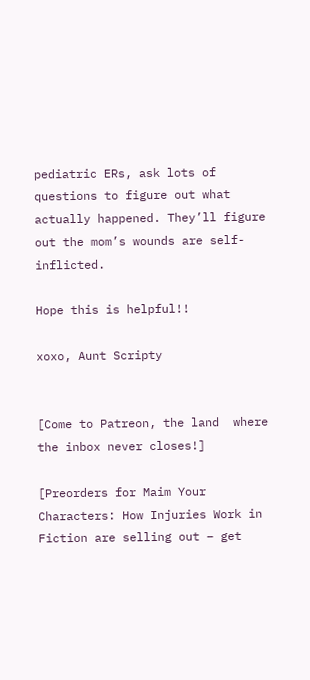pediatric ERs, ask lots of questions to figure out what actually happened. They’ll figure out the mom’s wounds are self-inflicted.

Hope this is helpful!!

xoxo, Aunt Scripty


[Come to Patreon, the land  where the inbox never closes!]

[Preorders for Maim Your Characters: How Injuries Work in Fiction are selling out – get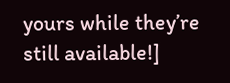yours while they’re still available!]